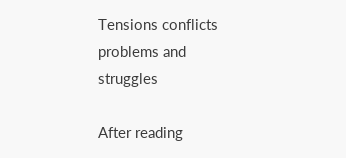Tensions conflicts problems and struggles

After reading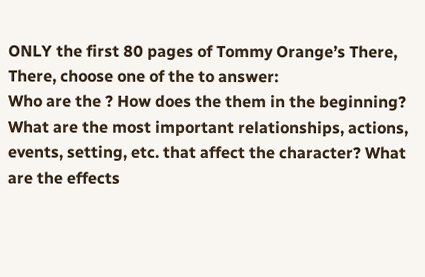ONLY the first 80 pages of Tommy Orange’s There, There, choose one of the to answer:
Who are the ? How does the them in the beginning?
What are the most important relationships, actions, events, setting, etc. that affect the character? What are the effects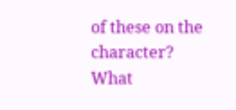of these on the character?
What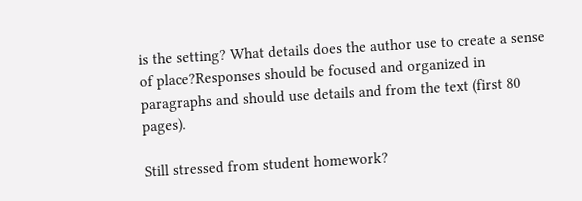is the setting? What details does the author use to create a sense of place?Responses should be focused and organized in paragraphs and should use details and from the text (first 80 pages).

Still stressed from student homework?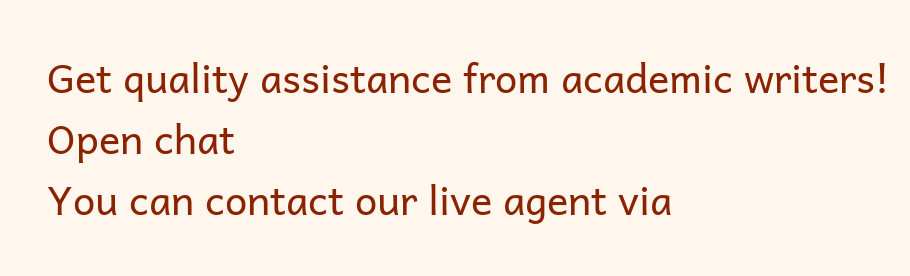Get quality assistance from academic writers!
Open chat
You can contact our live agent via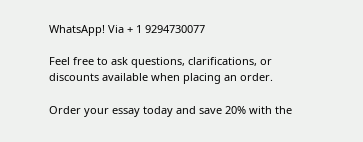WhatsApp! Via + 1 9294730077

Feel free to ask questions, clarifications, or discounts available when placing an order.

Order your essay today and save 20% with the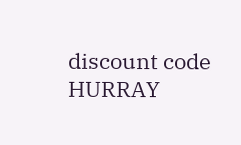discount code HURRAY